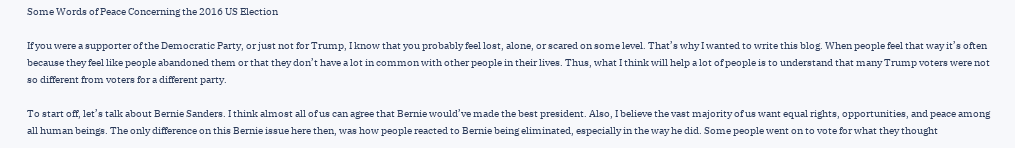Some Words of Peace Concerning the 2016 US Election

If you were a supporter of the Democratic Party, or just not for Trump, I know that you probably feel lost, alone, or scared on some level. That’s why I wanted to write this blog. When people feel that way it’s often because they feel like people abandoned them or that they don’t have a lot in common with other people in their lives. Thus, what I think will help a lot of people is to understand that many Trump voters were not so different from voters for a different party.

To start off, let’s talk about Bernie Sanders. I think almost all of us can agree that Bernie would’ve made the best president. Also, I believe the vast majority of us want equal rights, opportunities, and peace among all human beings. The only difference on this Bernie issue here then, was how people reacted to Bernie being eliminated, especially in the way he did. Some people went on to vote for what they thought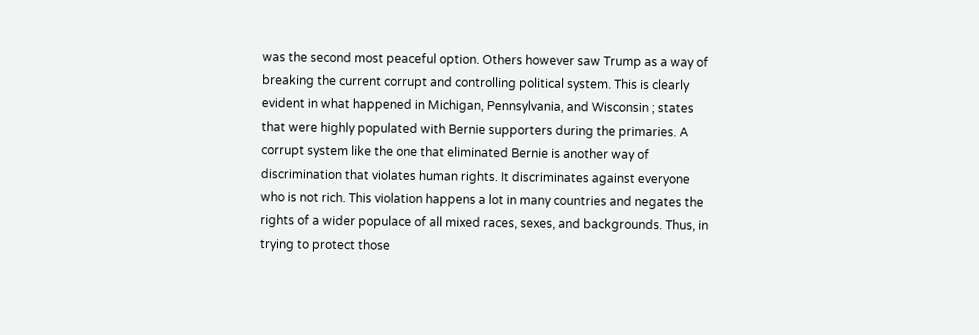was the second most peaceful option. Others however saw Trump as a way of breaking the current corrupt and controlling political system. This is clearly evident in what happened in Michigan, Pennsylvania, and Wisconsin ; states that were highly populated with Bernie supporters during the primaries. A corrupt system like the one that eliminated Bernie is another way of discrimination that violates human rights. It discriminates against everyone who is not rich. This violation happens a lot in many countries and negates the rights of a wider populace of all mixed races, sexes, and backgrounds. Thus, in trying to protect those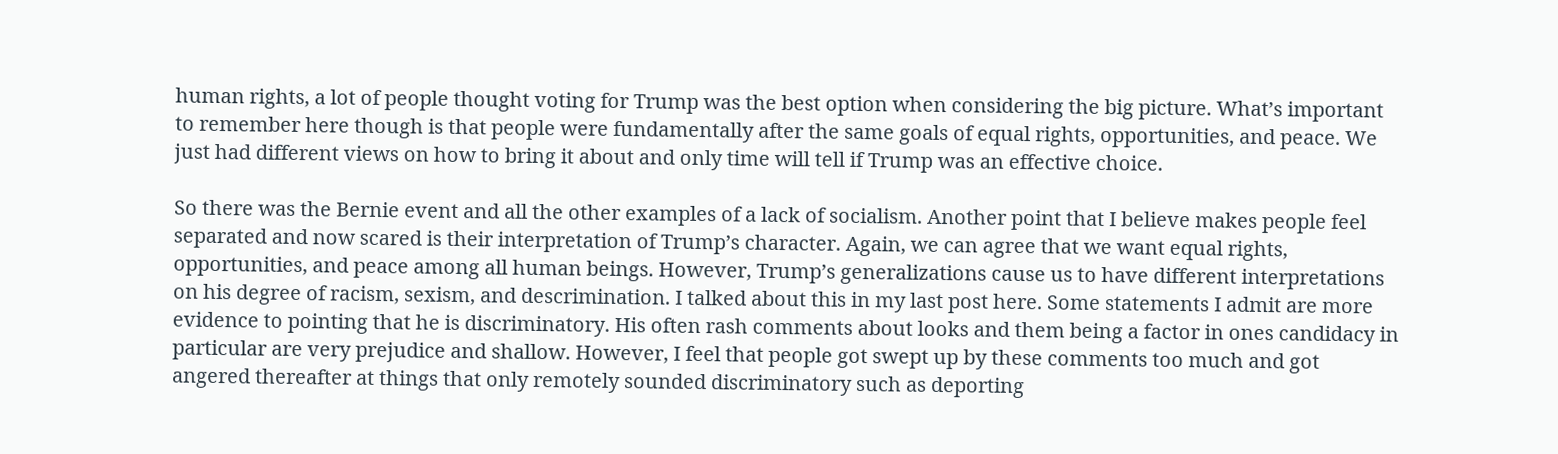human rights, a lot of people thought voting for Trump was the best option when considering the big picture. What’s important to remember here though is that people were fundamentally after the same goals of equal rights, opportunities, and peace. We just had different views on how to bring it about and only time will tell if Trump was an effective choice.

So there was the Bernie event and all the other examples of a lack of socialism. Another point that I believe makes people feel separated and now scared is their interpretation of Trump’s character. Again, we can agree that we want equal rights, opportunities, and peace among all human beings. However, Trump’s generalizations cause us to have different interpretations on his degree of racism, sexism, and descrimination. I talked about this in my last post here. Some statements I admit are more evidence to pointing that he is discriminatory. His often rash comments about looks and them being a factor in ones candidacy in particular are very prejudice and shallow. However, I feel that people got swept up by these comments too much and got angered thereafter at things that only remotely sounded discriminatory such as deporting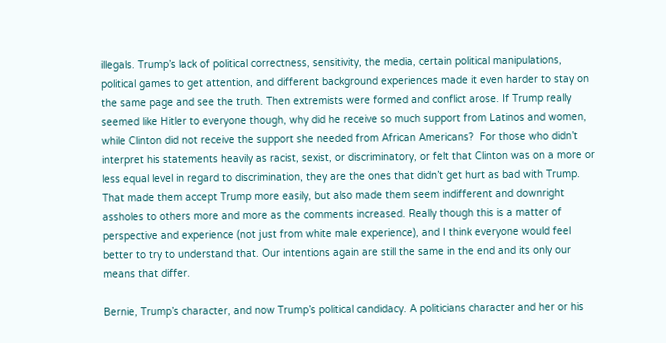illegals. Trump’s lack of political correctness, sensitivity, the media, certain political manipulations, political games to get attention, and different background experiences made it even harder to stay on the same page and see the truth. Then extremists were formed and conflict arose. If Trump really seemed like Hitler to everyone though, why did he receive so much support from Latinos and women, while Clinton did not receive the support she needed from African Americans?  For those who didn’t interpret his statements heavily as racist, sexist, or discriminatory, or felt that Clinton was on a more or less equal level in regard to discrimination, they are the ones that didn’t get hurt as bad with Trump. That made them accept Trump more easily, but also made them seem indifferent and downright assholes to others more and more as the comments increased. Really though this is a matter of perspective and experience (not just from white male experience), and I think everyone would feel better to try to understand that. Our intentions again are still the same in the end and its only our means that differ.

Bernie, Trump’s character, and now Trump’s political candidacy. A politicians character and her or his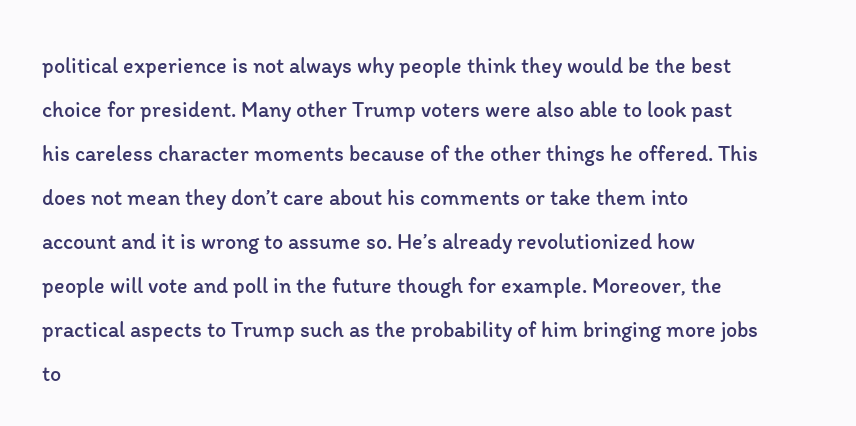political experience is not always why people think they would be the best choice for president. Many other Trump voters were also able to look past his careless character moments because of the other things he offered. This does not mean they don’t care about his comments or take them into account and it is wrong to assume so. He’s already revolutionized how people will vote and poll in the future though for example. Moreover, the practical aspects to Trump such as the probability of him bringing more jobs to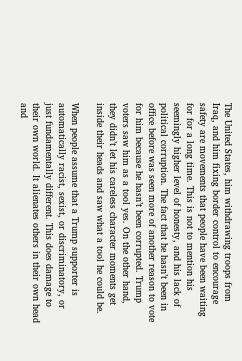The United States, him withdrawing troops from Iraq, and him fixing border control to encourage safety are movements that people have been waiting for for a long time. This is not to mention his seemingly higher level of honesty, and his lack of political corruption. The fact that he hasn’t been in office before was seen more of another reason to vote for him because he hasn’t been corrupted. Trump voters saw him as a tool yes. On the other hand, they didn’t let his careless character moments get inside their heads and saw what a tool he could be.

When people assume that a Trump supporter is automatically racist, sexist, or discriminatory, or just fundamentally different. This does damage to their own world. It alienates others in their own head and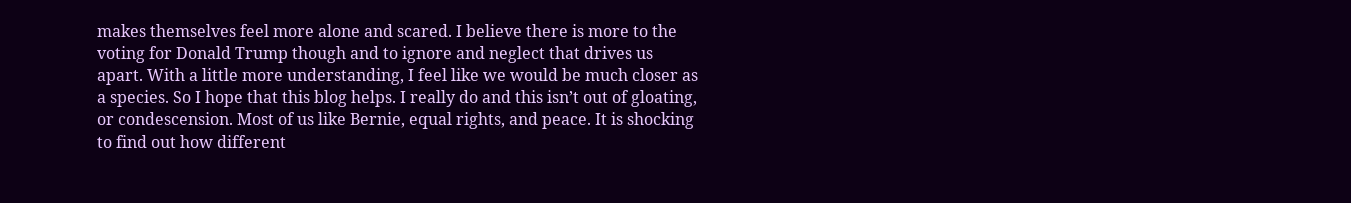makes themselves feel more alone and scared. I believe there is more to the voting for Donald Trump though and to ignore and neglect that drives us apart. With a little more understanding, I feel like we would be much closer as a species. So I hope that this blog helps. I really do and this isn’t out of gloating, or condescension. Most of us like Bernie, equal rights, and peace. It is shocking to find out how different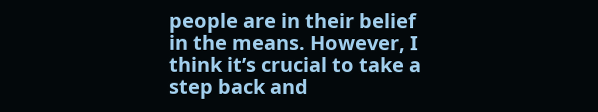people are in their belief in the means. However, I think it’s crucial to take a step back and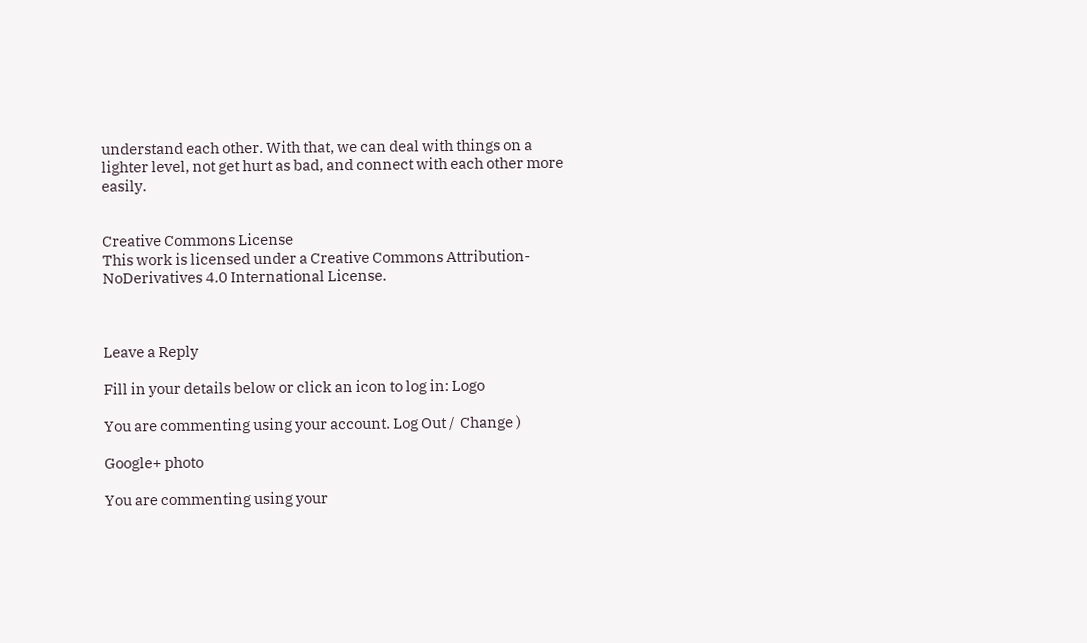understand each other. With that, we can deal with things on a lighter level, not get hurt as bad, and connect with each other more easily.


Creative Commons License
This work is licensed under a Creative Commons Attribution-NoDerivatives 4.0 International License.



Leave a Reply

Fill in your details below or click an icon to log in: Logo

You are commenting using your account. Log Out /  Change )

Google+ photo

You are commenting using your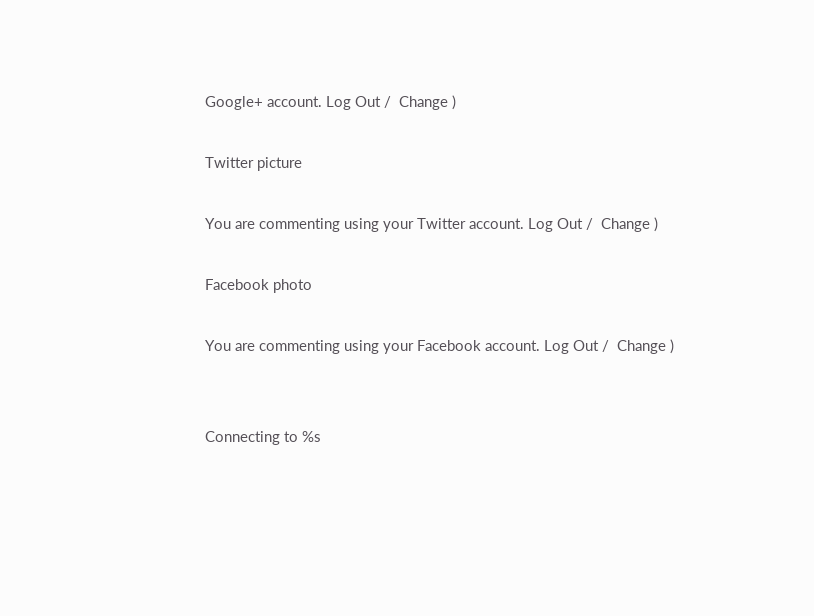Google+ account. Log Out /  Change )

Twitter picture

You are commenting using your Twitter account. Log Out /  Change )

Facebook photo

You are commenting using your Facebook account. Log Out /  Change )


Connecting to %s